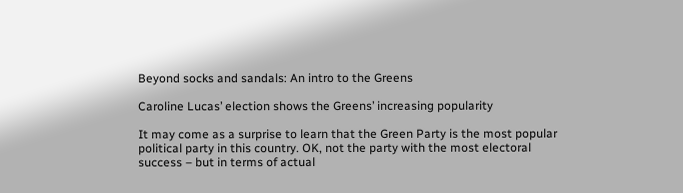Beyond socks and sandals: An intro to the Greens

Caroline Lucas’ election shows the Greens’ increasing popularity

It may come as a surprise to learn that the Green Party is the most popular political party in this country. OK, not the party with the most electoral success – but in terms of actual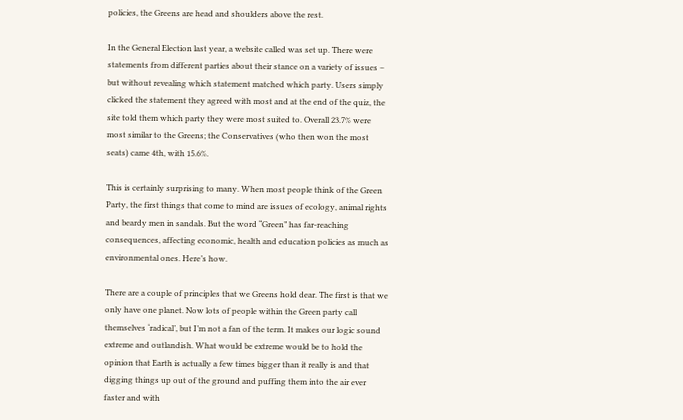policies, the Greens are head and shoulders above the rest.

In the General Election last year, a website called was set up. There were statements from different parties about their stance on a variety of issues – but without revealing which statement matched which party. Users simply clicked the statement they agreed with most and at the end of the quiz, the site told them which party they were most suited to. Overall 23.7% were most similar to the Greens; the Conservatives (who then won the most seats) came 4th, with 15.6%.

This is certainly surprising to many. When most people think of the Green Party, the first things that come to mind are issues of ecology, animal rights and beardy men in sandals. But the word “Green” has far-reaching consequences, affecting economic, health and education policies as much as environmental ones. Here’s how.

There are a couple of principles that we Greens hold dear. The first is that we only have one planet. Now lots of people within the Green party call themselves ‘radical’, but I’m not a fan of the term. It makes our logic sound extreme and outlandish. What would be extreme would be to hold the opinion that Earth is actually a few times bigger than it really is and that digging things up out of the ground and puffing them into the air ever faster and with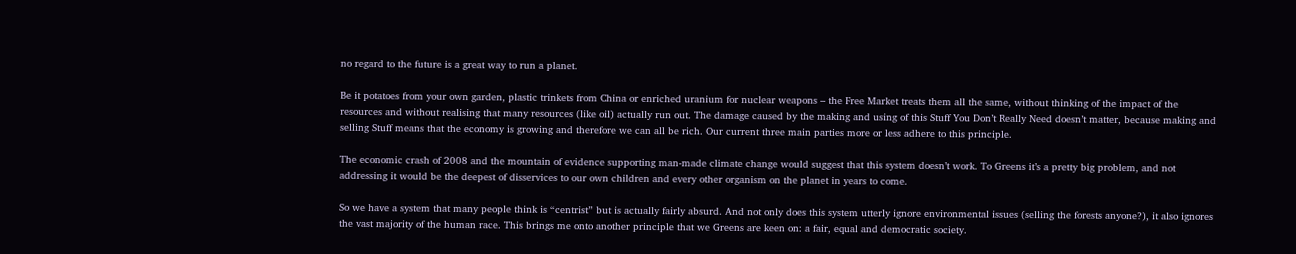no regard to the future is a great way to run a planet.

Be it potatoes from your own garden, plastic trinkets from China or enriched uranium for nuclear weapons – the Free Market treats them all the same, without thinking of the impact of the resources and without realising that many resources (like oil) actually run out. The damage caused by the making and using of this Stuff You Don’t Really Need doesn’t matter, because making and selling Stuff means that the economy is growing and therefore we can all be rich. Our current three main parties more or less adhere to this principle.

The economic crash of 2008 and the mountain of evidence supporting man-made climate change would suggest that this system doesn’t work. To Greens it’s a pretty big problem, and not addressing it would be the deepest of disservices to our own children and every other organism on the planet in years to come.

So we have a system that many people think is “centrist” but is actually fairly absurd. And not only does this system utterly ignore environmental issues (selling the forests anyone?), it also ignores the vast majority of the human race. This brings me onto another principle that we Greens are keen on: a fair, equal and democratic society.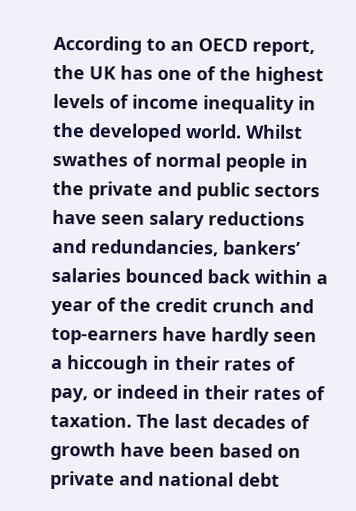According to an OECD report, the UK has one of the highest levels of income inequality in the developed world. Whilst swathes of normal people in the private and public sectors have seen salary reductions and redundancies, bankers’ salaries bounced back within a year of the credit crunch and top-earners have hardly seen a hiccough in their rates of pay, or indeed in their rates of taxation. The last decades of growth have been based on private and national debt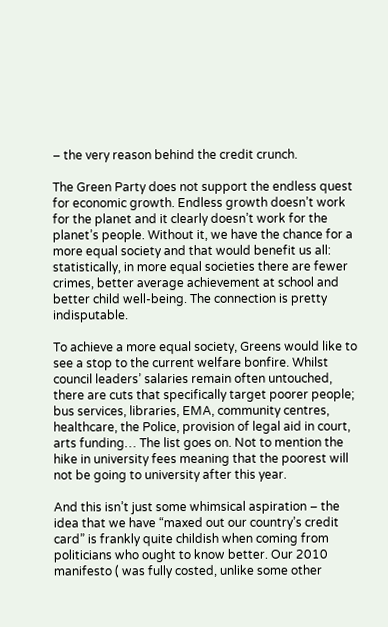– the very reason behind the credit crunch.

The Green Party does not support the endless quest for economic growth. Endless growth doesn’t work for the planet and it clearly doesn’t work for the planet’s people. Without it, we have the chance for a more equal society and that would benefit us all: statistically, in more equal societies there are fewer crimes, better average achievement at school and better child well-being. The connection is pretty indisputable.

To achieve a more equal society, Greens would like to see a stop to the current welfare bonfire. Whilst council leaders’ salaries remain often untouched, there are cuts that specifically target poorer people; bus services, libraries, EMA, community centres, healthcare, the Police, provision of legal aid in court, arts funding… The list goes on. Not to mention the hike in university fees meaning that the poorest will not be going to university after this year.

And this isn’t just some whimsical aspiration – the idea that we have “maxed out our country’s credit card” is frankly quite childish when coming from politicians who ought to know better. Our 2010 manifesto ( was fully costed, unlike some other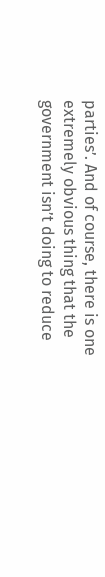parties’. And of course, there is one extremely obvious thing that the government isn’t doing to reduce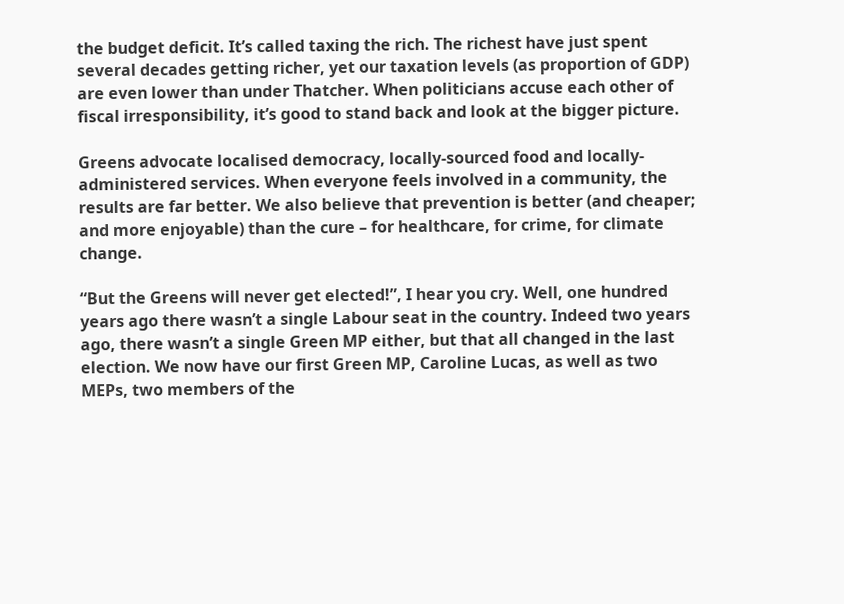the budget deficit. It’s called taxing the rich. The richest have just spent several decades getting richer, yet our taxation levels (as proportion of GDP) are even lower than under Thatcher. When politicians accuse each other of fiscal irresponsibility, it’s good to stand back and look at the bigger picture.

Greens advocate localised democracy, locally-sourced food and locally-administered services. When everyone feels involved in a community, the results are far better. We also believe that prevention is better (and cheaper; and more enjoyable) than the cure – for healthcare, for crime, for climate change.

“But the Greens will never get elected!”, I hear you cry. Well, one hundred years ago there wasn’t a single Labour seat in the country. Indeed two years ago, there wasn’t a single Green MP either, but that all changed in the last election. We now have our first Green MP, Caroline Lucas, as well as two MEPs, two members of the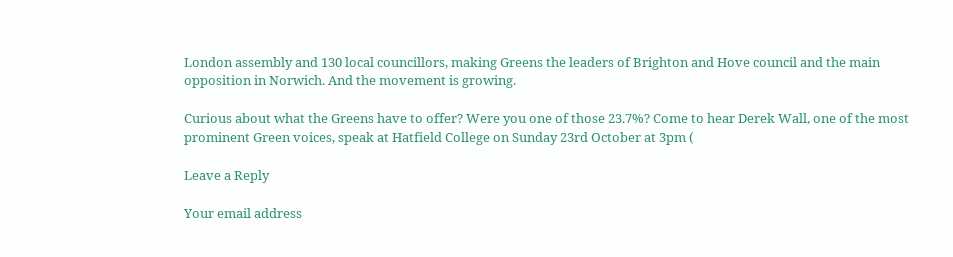London assembly and 130 local councillors, making Greens the leaders of Brighton and Hove council and the main opposition in Norwich. And the movement is growing.

Curious about what the Greens have to offer? Were you one of those 23.7%? Come to hear Derek Wall, one of the most prominent Green voices, speak at Hatfield College on Sunday 23rd October at 3pm (

Leave a Reply

Your email address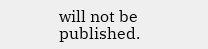will not be published.